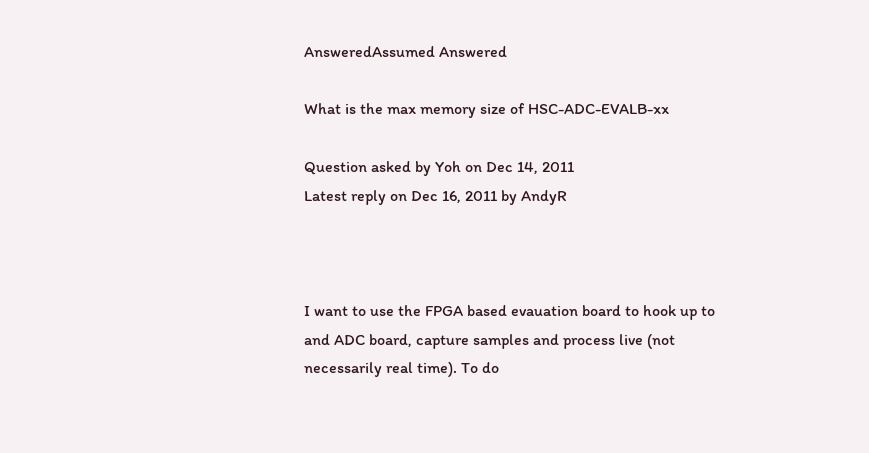AnsweredAssumed Answered

What is the max memory size of HSC-ADC-EVALB-xx

Question asked by Yoh on Dec 14, 2011
Latest reply on Dec 16, 2011 by AndyR



I want to use the FPGA based evauation board to hook up to and ADC board, capture samples and process live (not necessarily real time). To do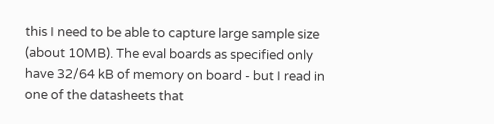this I need to be able to capture large sample size (about 10MB). The eval boards as specified only have 32/64 kB of memory on board - but I read in one of the datasheets that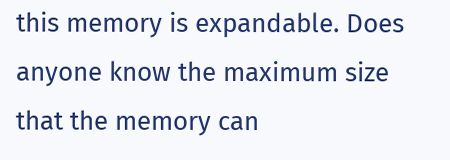this memory is expandable. Does anyone know the maximum size that the memory can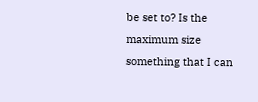be set to? Is the maximum size something that I can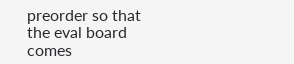preorder so that the eval board comes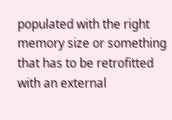populated with the right memory size or something that has to be retrofitted with an external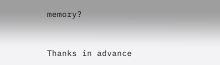memory?


Thanks in advance